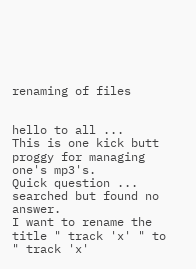renaming of files


hello to all ...
This is one kick butt proggy for managing one's mp3's.
Quick question ... searched but found no answer.
I want to rename the title " track 'x' " to " track 'x'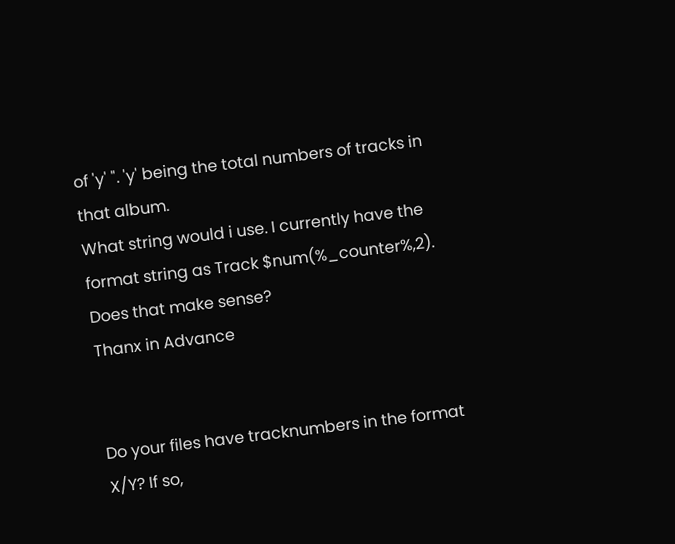of 'y' ". 'y' being the total numbers of tracks in that album.
What string would i use. I currently have the format string as Track $num(%_counter%,2).
Does that make sense?
Thanx in Advance


Do your files have tracknumbers in the format X/Y? If so,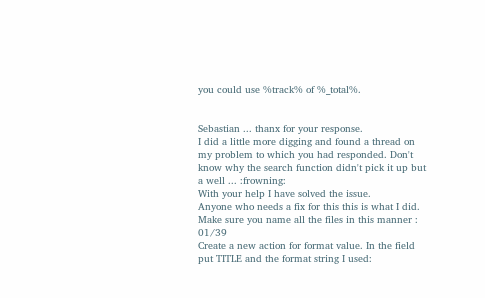you could use %track% of %_total%.


Sebastian ... thanx for your response.
I did a little more digging and found a thread on my problem to which you had responded. Don't know why the search function didn't pick it up but a well ... :frowning:
With your help I have solved the issue.
Anyone who needs a fix for this this is what I did.
Make sure you name all the files in this manner : 01/39
Create a new action for format value. In the field put TITLE and the format string I used: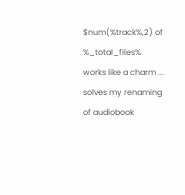$num(%track%,2) of %_total_files%
works like a charm ... solves my renaming of audiobook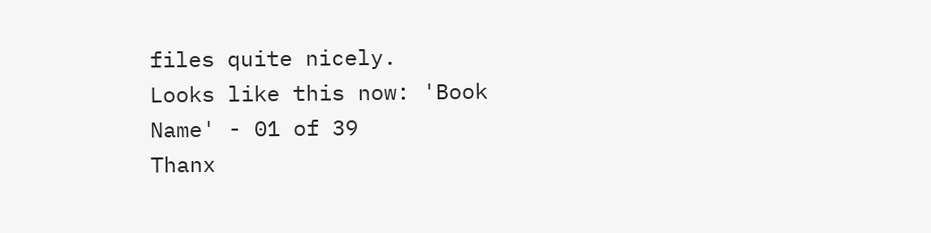files quite nicely.
Looks like this now: 'Book Name' - 01 of 39
Thanx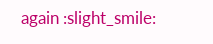again :slight_smile: